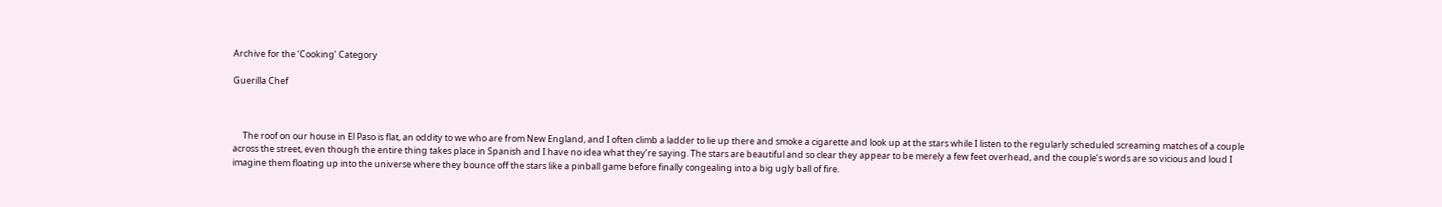Archive for the ‘Cooking’ Category

Guerilla Chef



     The roof on our house in El Paso is flat, an oddity to we who are from New England, and I often climb a ladder to lie up there and smoke a cigarette and look up at the stars while I listen to the regularly scheduled screaming matches of a couple across the street, even though the entire thing takes place in Spanish and I have no idea what they’re saying. The stars are beautiful and so clear they appear to be merely a few feet overhead, and the couple’s words are so vicious and loud I imagine them floating up into the universe where they bounce off the stars like a pinball game before finally congealing into a big ugly ball of fire.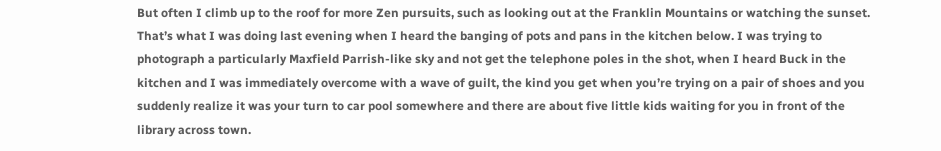But often I climb up to the roof for more Zen pursuits, such as looking out at the Franklin Mountains or watching the sunset. That’s what I was doing last evening when I heard the banging of pots and pans in the kitchen below. I was trying to photograph a particularly Maxfield Parrish-like sky and not get the telephone poles in the shot, when I heard Buck in the kitchen and I was immediately overcome with a wave of guilt, the kind you get when you’re trying on a pair of shoes and you suddenly realize it was your turn to car pool somewhere and there are about five little kids waiting for you in front of the library across town.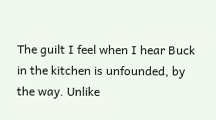The guilt I feel when I hear Buck in the kitchen is unfounded, by the way. Unlike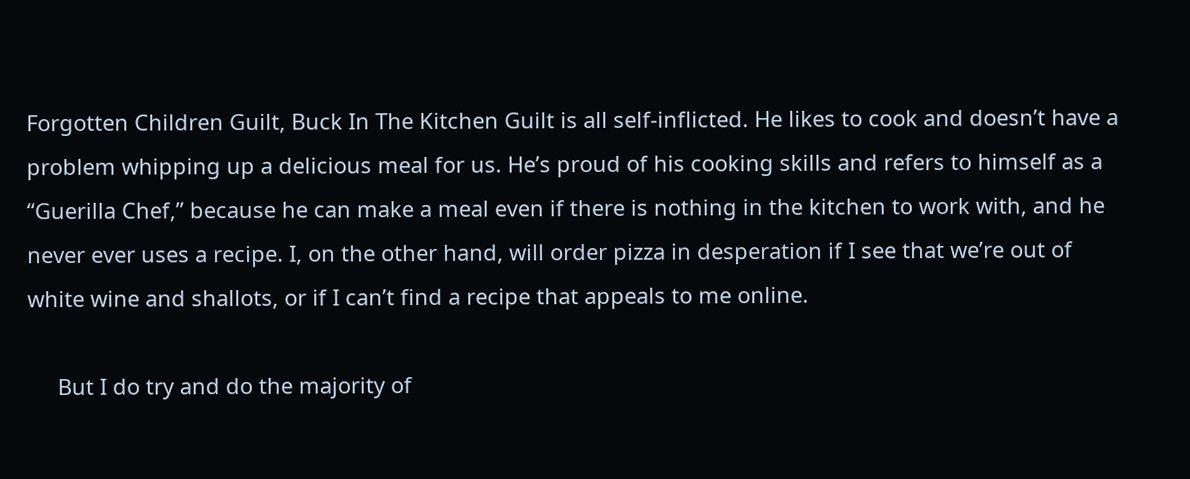Forgotten Children Guilt, Buck In The Kitchen Guilt is all self-inflicted. He likes to cook and doesn’t have a problem whipping up a delicious meal for us. He’s proud of his cooking skills and refers to himself as a “Guerilla Chef,” because he can make a meal even if there is nothing in the kitchen to work with, and he never ever uses a recipe. I, on the other hand, will order pizza in desperation if I see that we’re out of white wine and shallots, or if I can’t find a recipe that appeals to me online.

     But I do try and do the majority of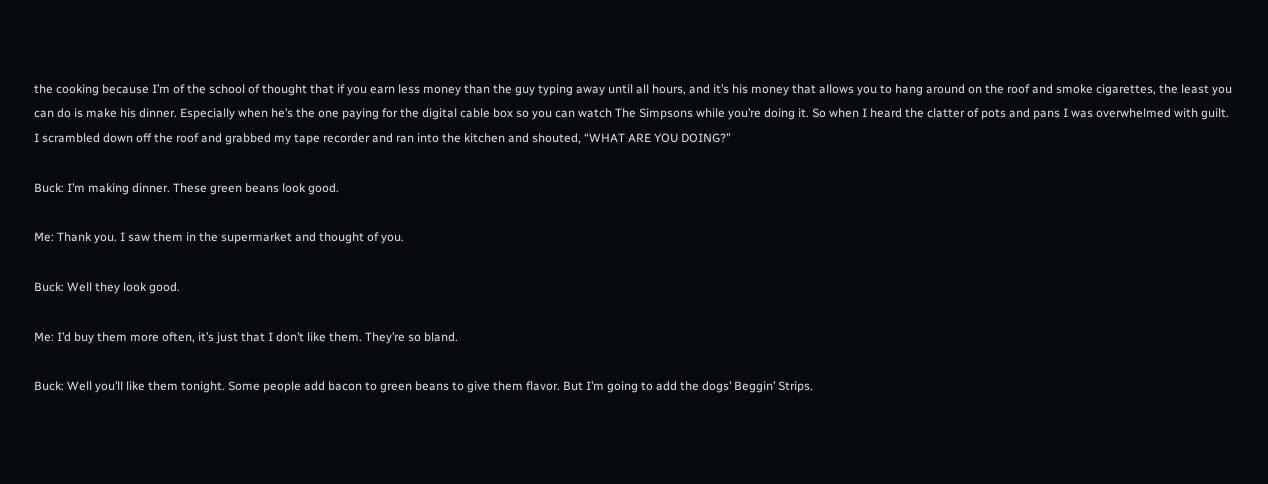the cooking because I’m of the school of thought that if you earn less money than the guy typing away until all hours, and it’s his money that allows you to hang around on the roof and smoke cigarettes, the least you can do is make his dinner. Especially when he’s the one paying for the digital cable box so you can watch The Simpsons while you’re doing it. So when I heard the clatter of pots and pans I was overwhelmed with guilt. I scrambled down off the roof and grabbed my tape recorder and ran into the kitchen and shouted, “WHAT ARE YOU DOING?”

Buck: I’m making dinner. These green beans look good.

Me: Thank you. I saw them in the supermarket and thought of you.

Buck: Well they look good.

Me: I’d buy them more often, it’s just that I don’t like them. They’re so bland.

Buck: Well you’ll like them tonight. Some people add bacon to green beans to give them flavor. But I’m going to add the dogs’ Beggin’ Strips.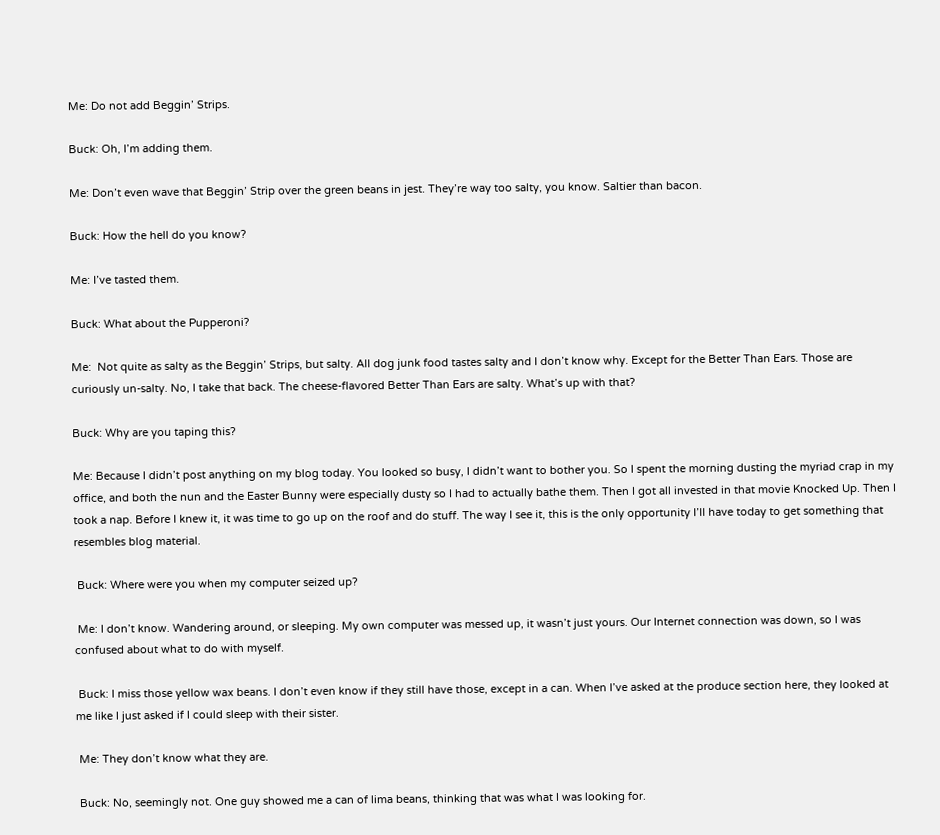Me: Do not add Beggin’ Strips.

Buck: Oh, I’m adding them.

Me: Don’t even wave that Beggin’ Strip over the green beans in jest. They’re way too salty, you know. Saltier than bacon.

Buck: How the hell do you know?

Me: I’ve tasted them.

Buck: What about the Pupperoni?

Me:  Not quite as salty as the Beggin’ Strips, but salty. All dog junk food tastes salty and I don’t know why. Except for the Better Than Ears. Those are curiously un-salty. No, I take that back. The cheese-flavored Better Than Ears are salty. What’s up with that?

Buck: Why are you taping this?

Me: Because I didn’t post anything on my blog today. You looked so busy, I didn’t want to bother you. So I spent the morning dusting the myriad crap in my office, and both the nun and the Easter Bunny were especially dusty so I had to actually bathe them. Then I got all invested in that movie Knocked Up. Then I took a nap. Before I knew it, it was time to go up on the roof and do stuff. The way I see it, this is the only opportunity I’ll have today to get something that resembles blog material.

 Buck: Where were you when my computer seized up?

 Me: I don’t know. Wandering around, or sleeping. My own computer was messed up, it wasn’t just yours. Our Internet connection was down, so I was confused about what to do with myself.

 Buck: I miss those yellow wax beans. I don’t even know if they still have those, except in a can. When I’ve asked at the produce section here, they looked at me like I just asked if I could sleep with their sister.

 Me: They don’t know what they are.

 Buck: No, seemingly not. One guy showed me a can of lima beans, thinking that was what I was looking for.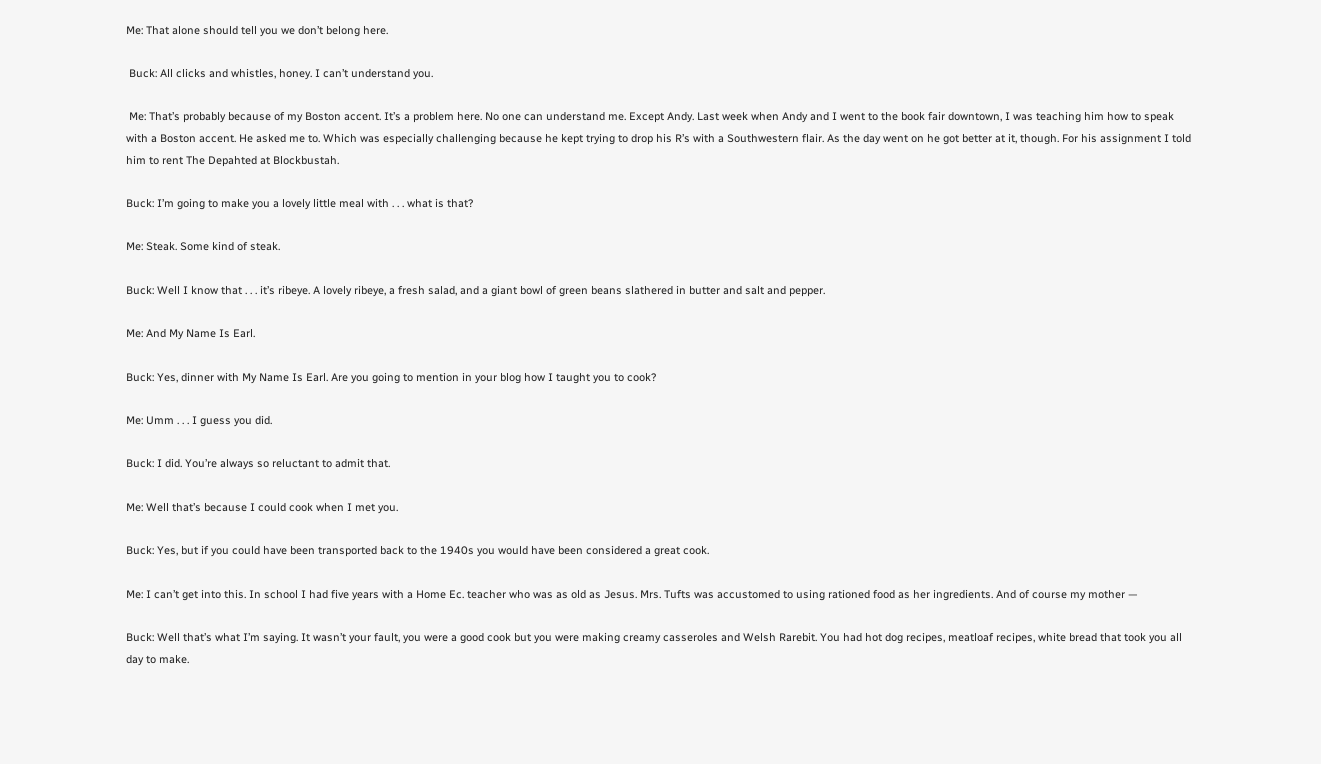Me: That alone should tell you we don’t belong here.

 Buck: All clicks and whistles, honey. I can’t understand you.

 Me: That’s probably because of my Boston accent. It’s a problem here. No one can understand me. Except Andy. Last week when Andy and I went to the book fair downtown, I was teaching him how to speak with a Boston accent. He asked me to. Which was especially challenging because he kept trying to drop his R’s with a Southwestern flair. As the day went on he got better at it, though. For his assignment I told him to rent The Depahted at Blockbustah.

Buck: I’m going to make you a lovely little meal with . . . what is that?

Me: Steak. Some kind of steak.

Buck: Well I know that . . . it’s ribeye. A lovely ribeye, a fresh salad, and a giant bowl of green beans slathered in butter and salt and pepper.

Me: And My Name Is Earl.

Buck: Yes, dinner with My Name Is Earl. Are you going to mention in your blog how I taught you to cook?

Me: Umm . . . I guess you did.

Buck: I did. You’re always so reluctant to admit that.

Me: Well that’s because I could cook when I met you.

Buck: Yes, but if you could have been transported back to the 1940s you would have been considered a great cook.

Me: I can’t get into this. In school I had five years with a Home Ec. teacher who was as old as Jesus. Mrs. Tufts was accustomed to using rationed food as her ingredients. And of course my mother —

Buck: Well that’s what I’m saying. It wasn’t your fault, you were a good cook but you were making creamy casseroles and Welsh Rarebit. You had hot dog recipes, meatloaf recipes, white bread that took you all day to make.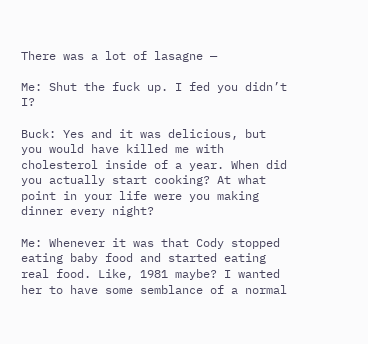There was a lot of lasagne —

Me: Shut the fuck up. I fed you didn’t I?

Buck: Yes and it was delicious, but you would have killed me with cholesterol inside of a year. When did you actually start cooking? At what point in your life were you making dinner every night?

Me: Whenever it was that Cody stopped eating baby food and started eating real food. Like, 1981 maybe? I wanted her to have some semblance of a normal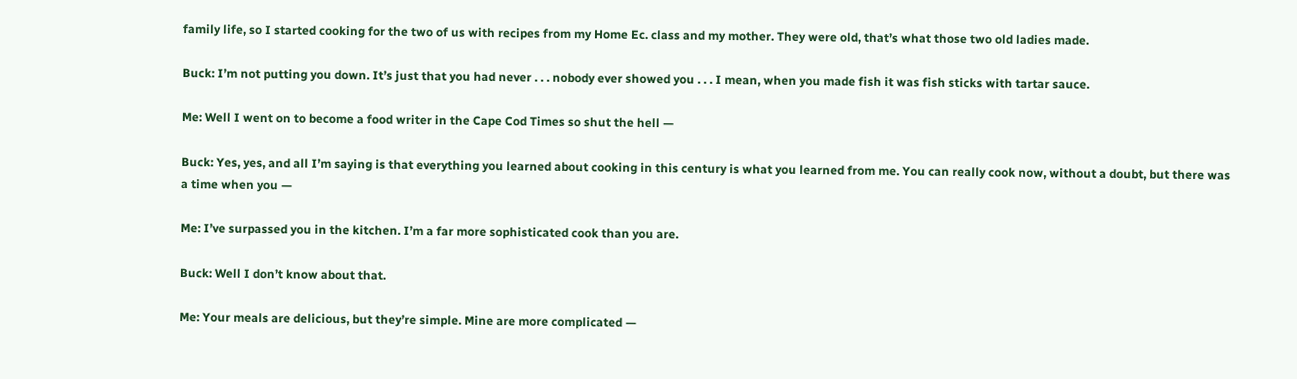family life, so I started cooking for the two of us with recipes from my Home Ec. class and my mother. They were old, that’s what those two old ladies made.

Buck: I’m not putting you down. It’s just that you had never . . . nobody ever showed you . . . I mean, when you made fish it was fish sticks with tartar sauce.

Me: Well I went on to become a food writer in the Cape Cod Times so shut the hell —

Buck: Yes, yes, and all I’m saying is that everything you learned about cooking in this century is what you learned from me. You can really cook now, without a doubt, but there was a time when you —

Me: I’ve surpassed you in the kitchen. I’m a far more sophisticated cook than you are.

Buck: Well I don’t know about that.

Me: Your meals are delicious, but they’re simple. Mine are more complicated —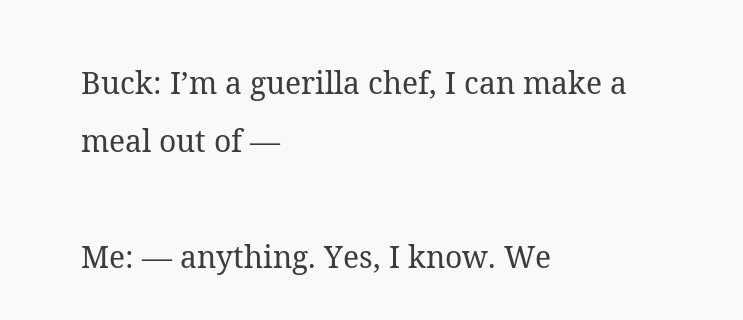Buck: I’m a guerilla chef, I can make a meal out of —

Me: — anything. Yes, I know. We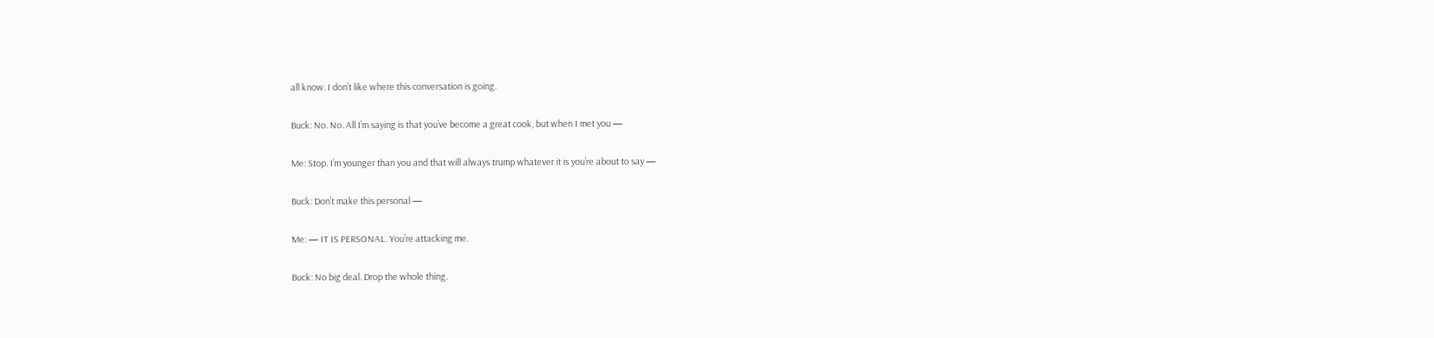all know. I don’t like where this conversation is going.

Buck: No. No. All I’m saying is that you’ve become a great cook, but when I met you —

Me: Stop. I’m younger than you and that will always trump whatever it is you’re about to say —

Buck: Don’t make this personal —

Me: — IT IS PERSONAL. You’re attacking me.

Buck: No big deal. Drop the whole thing.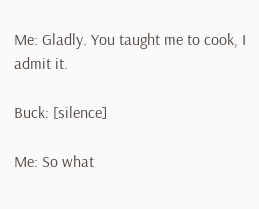Me: Gladly. You taught me to cook, I admit it.

Buck: [silence]

Me: So what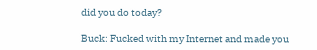did you do today?

Buck: Fucked with my Internet and made you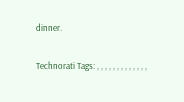dinner.

Technorati Tags: , , , , , , , , , , , , ,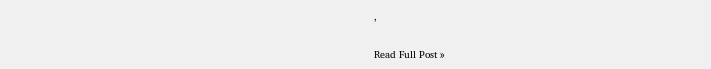,

Read Full Post »